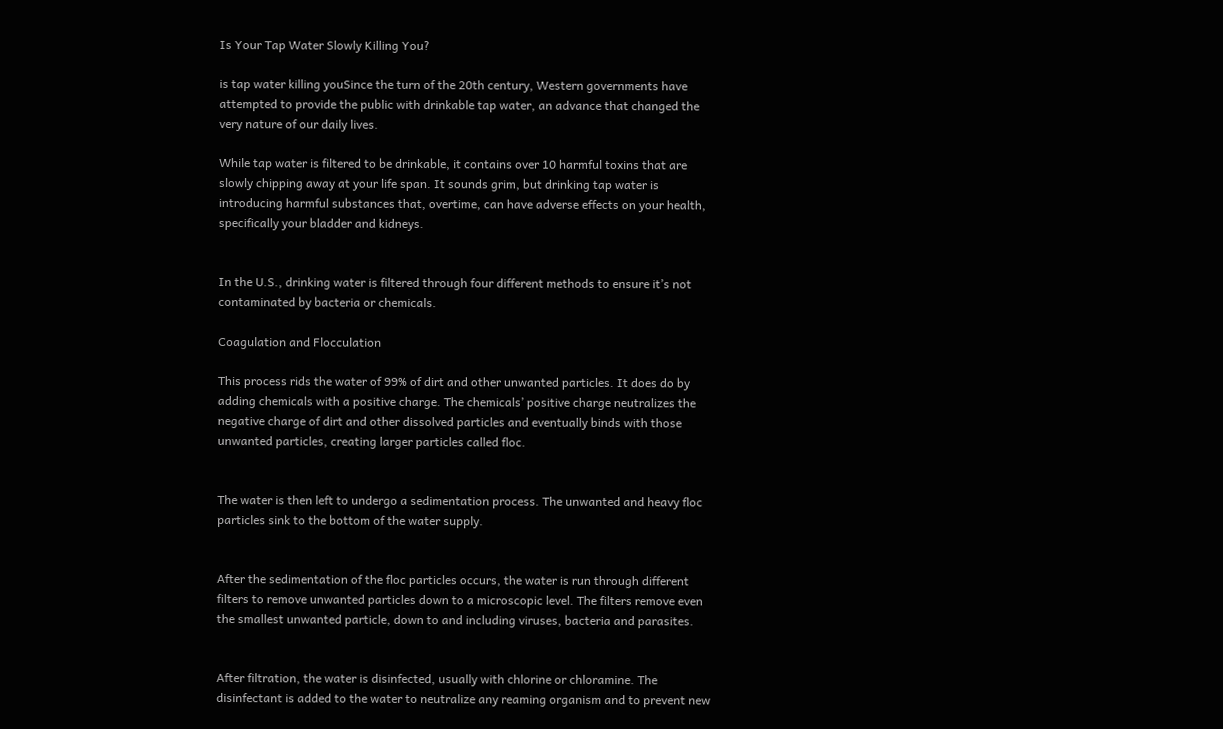Is Your Tap Water Slowly Killing You?

is tap water killing youSince the turn of the 20th century, Western governments have attempted to provide the public with drinkable tap water, an advance that changed the very nature of our daily lives.

While tap water is filtered to be drinkable, it contains over 10 harmful toxins that are slowly chipping away at your life span. It sounds grim, but drinking tap water is introducing harmful substances that, overtime, can have adverse effects on your health, specifically your bladder and kidneys.


In the U.S., drinking water is filtered through four different methods to ensure it’s not contaminated by bacteria or chemicals.

Coagulation and Flocculation

This process rids the water of 99% of dirt and other unwanted particles. It does do by adding chemicals with a positive charge. The chemicals’ positive charge neutralizes the negative charge of dirt and other dissolved particles and eventually binds with those unwanted particles, creating larger particles called floc.


The water is then left to undergo a sedimentation process. The unwanted and heavy floc particles sink to the bottom of the water supply.


After the sedimentation of the floc particles occurs, the water is run through different filters to remove unwanted particles down to a microscopic level. The filters remove even the smallest unwanted particle, down to and including viruses, bacteria and parasites.


After filtration, the water is disinfected, usually with chlorine or chloramine. The disinfectant is added to the water to neutralize any reaming organism and to prevent new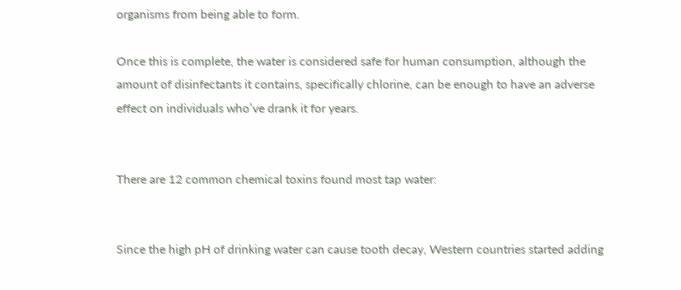organisms from being able to form.

Once this is complete, the water is considered safe for human consumption, although the amount of disinfectants it contains, specifically chlorine, can be enough to have an adverse effect on individuals who’ve drank it for years.


There are 12 common chemical toxins found most tap water:


Since the high pH of drinking water can cause tooth decay, Western countries started adding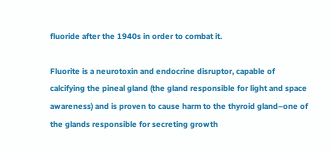fluoride after the 1940s in order to combat it.

Fluorite is a neurotoxin and endocrine disruptor, capable of calcifying the pineal gland (the gland responsible for light and space awareness) and is proven to cause harm to the thyroid gland–one of the glands responsible for secreting growth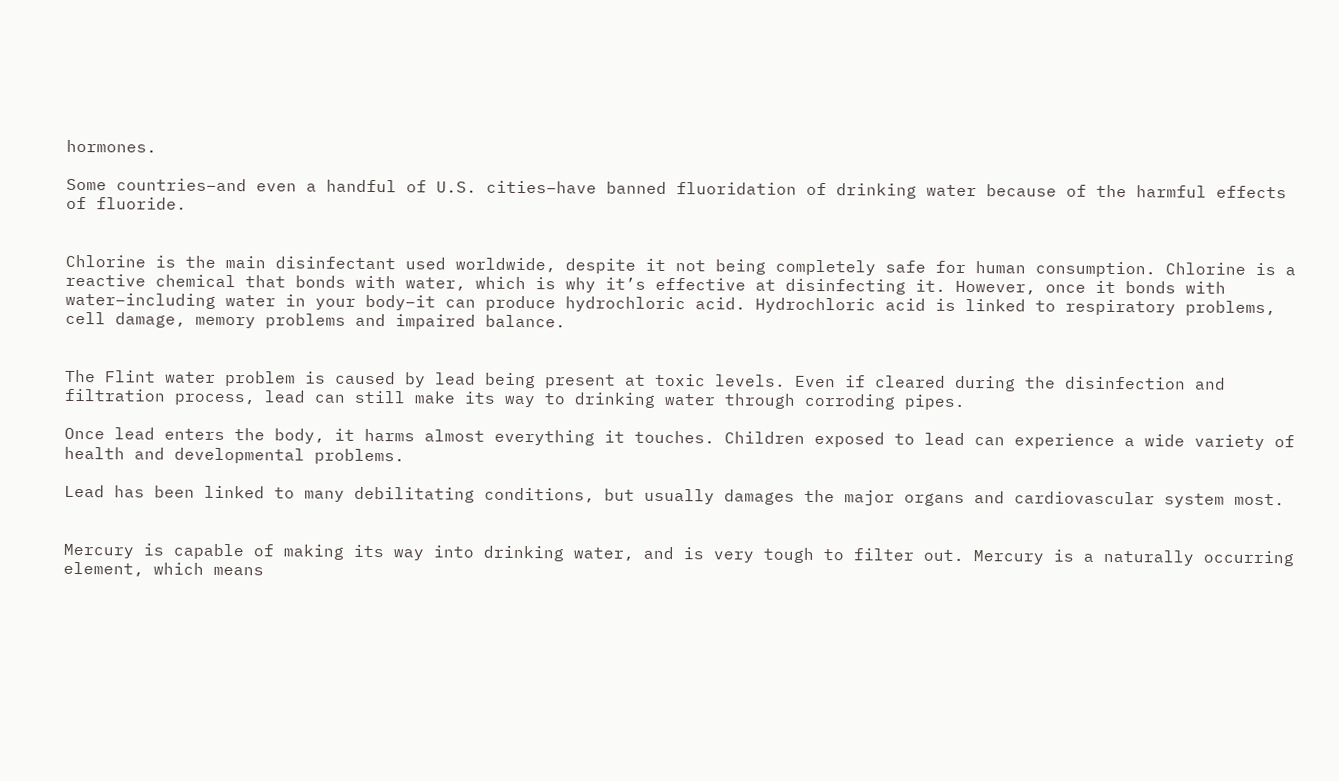hormones.

Some countries–and even a handful of U.S. cities–have banned fluoridation of drinking water because of the harmful effects of fluoride.


Chlorine is the main disinfectant used worldwide, despite it not being completely safe for human consumption. Chlorine is a reactive chemical that bonds with water, which is why it’s effective at disinfecting it. However, once it bonds with water–including water in your body–it can produce hydrochloric acid. Hydrochloric acid is linked to respiratory problems, cell damage, memory problems and impaired balance.


The Flint water problem is caused by lead being present at toxic levels. Even if cleared during the disinfection and filtration process, lead can still make its way to drinking water through corroding pipes.

Once lead enters the body, it harms almost everything it touches. Children exposed to lead can experience a wide variety of health and developmental problems.

Lead has been linked to many debilitating conditions, but usually damages the major organs and cardiovascular system most.


Mercury is capable of making its way into drinking water, and is very tough to filter out. Mercury is a naturally occurring element, which means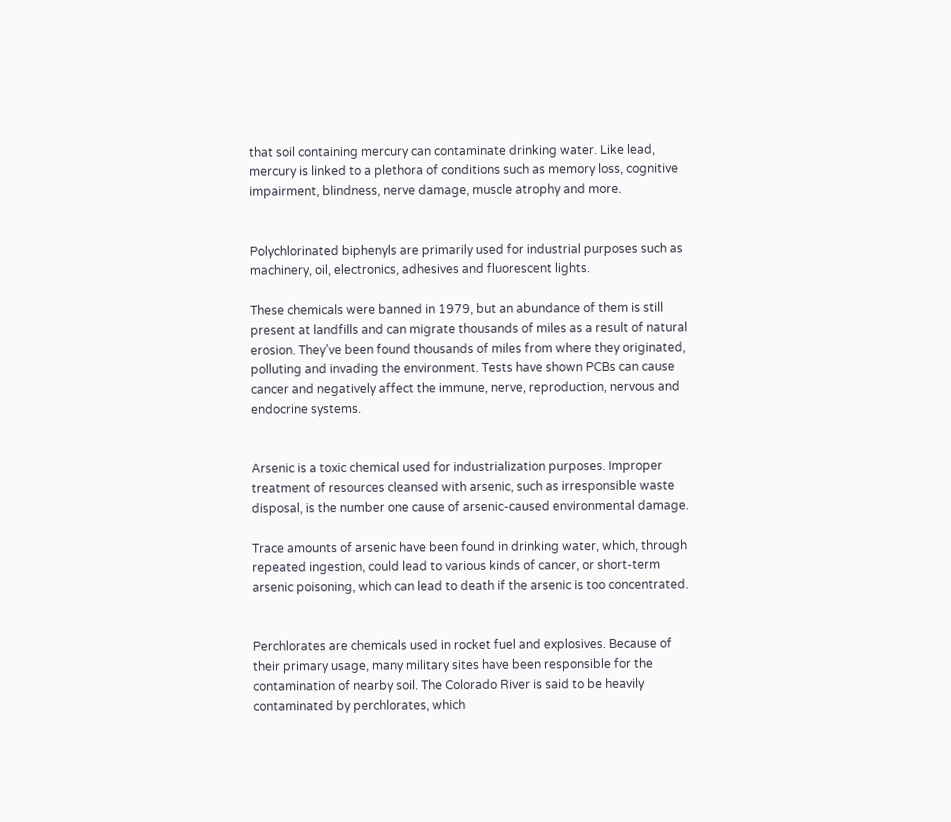that soil containing mercury can contaminate drinking water. Like lead, mercury is linked to a plethora of conditions such as memory loss, cognitive impairment, blindness, nerve damage, muscle atrophy and more.


Polychlorinated biphenyls are primarily used for industrial purposes such as machinery, oil, electronics, adhesives and fluorescent lights.

These chemicals were banned in 1979, but an abundance of them is still present at landfills and can migrate thousands of miles as a result of natural erosion. They’ve been found thousands of miles from where they originated, polluting and invading the environment. Tests have shown PCBs can cause cancer and negatively affect the immune, nerve, reproduction, nervous and endocrine systems.


Arsenic is a toxic chemical used for industrialization purposes. Improper treatment of resources cleansed with arsenic, such as irresponsible waste disposal, is the number one cause of arsenic-caused environmental damage.

Trace amounts of arsenic have been found in drinking water, which, through repeated ingestion, could lead to various kinds of cancer, or short-term arsenic poisoning, which can lead to death if the arsenic is too concentrated.


Perchlorates are chemicals used in rocket fuel and explosives. Because of their primary usage, many military sites have been responsible for the contamination of nearby soil. The Colorado River is said to be heavily contaminated by perchlorates, which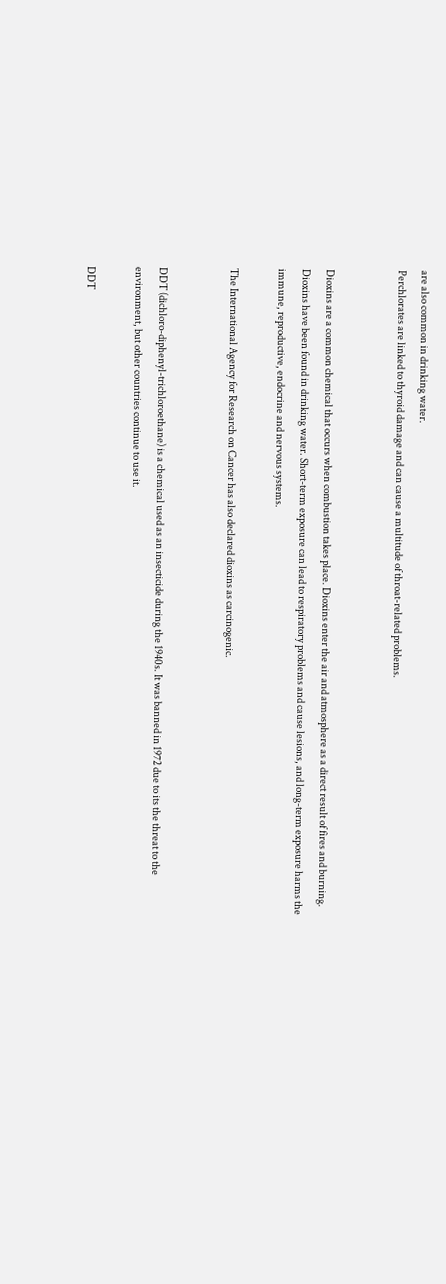are also common in drinking water.
Perchlorates are linked to thyroid damage and can cause a multitude of throat-related problems.


Dioxins are a common chemical that occurs when combustion takes place. Dioxins enter the air and atmosphere as a direct result of fires and burning. Dioxins have been found in drinking water. Short-term exposure can lead to respiratory problems and cause lesions, and long-term exposure harms the immune, reproductive, endocrine and nervous systems.

The International Agency for Research on Cancer has also declared dioxins as carcinogenic.


DDT (dichloro-diphenyl-trichloroethane) is a chemical used as an insecticide during the 1940s. It was banned in 1972 due to its the threat to the environment, but other countries continue to use it.

DDT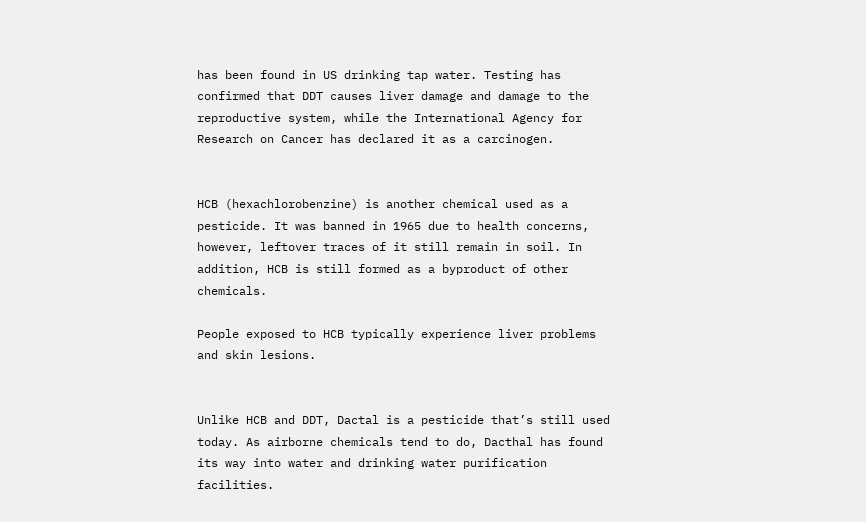has been found in US drinking tap water. Testing has confirmed that DDT causes liver damage and damage to the reproductive system, while the International Agency for Research on Cancer has declared it as a carcinogen.


HCB (hexachlorobenzine) is another chemical used as a pesticide. It was banned in 1965 due to health concerns, however, leftover traces of it still remain in soil. In addition, HCB is still formed as a byproduct of other chemicals.

People exposed to HCB typically experience liver problems and skin lesions.


Unlike HCB and DDT, Dactal is a pesticide that’s still used today. As airborne chemicals tend to do, Dacthal has found its way into water and drinking water purification facilities.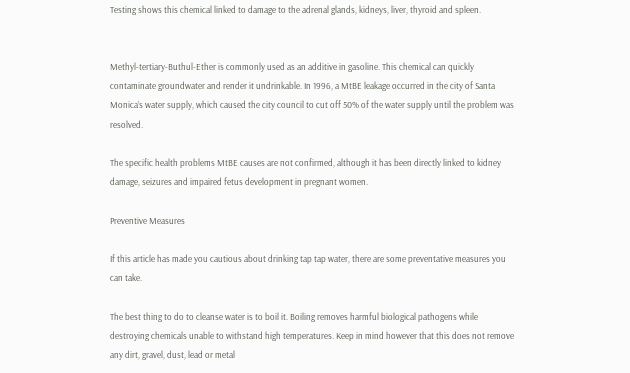Testing shows this chemical linked to damage to the adrenal glands, kidneys, liver, thyroid and spleen.


Methyl-tertiary-Buthul-Ether is commonly used as an additive in gasoline. This chemical can quickly contaminate groundwater and render it undrinkable. In 1996, a MtBE leakage occurred in the city of Santa Monica’s water supply, which caused the city council to cut off 50% of the water supply until the problem was resolved.

The specific health problems MtBE causes are not confirmed, although it has been directly linked to kidney damage, seizures and impaired fetus development in pregnant women.

Preventive Measures

If this article has made you cautious about drinking tap tap water, there are some preventative measures you can take.

The best thing to do to cleanse water is to boil it. Boiling removes harmful biological pathogens while destroying chemicals unable to withstand high temperatures. Keep in mind however that this does not remove any dirt, gravel, dust, lead or metal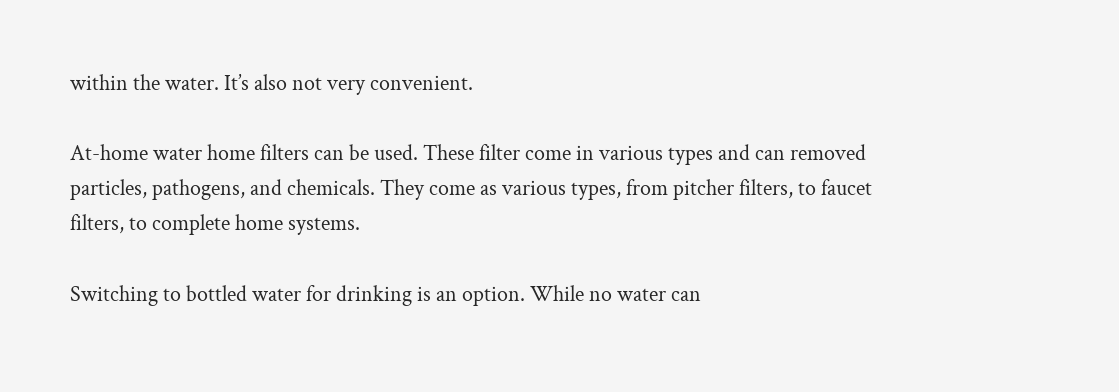within the water. It’s also not very convenient.

At-home water home filters can be used. These filter come in various types and can removed particles, pathogens, and chemicals. They come as various types, from pitcher filters, to faucet filters, to complete home systems.

Switching to bottled water for drinking is an option. While no water can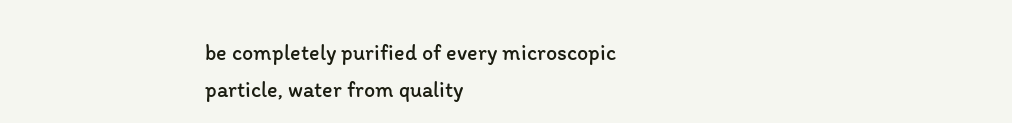be completely purified of every microscopic particle, water from quality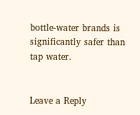bottle-water brands is significantly safer than tap water.


Leave a Reply